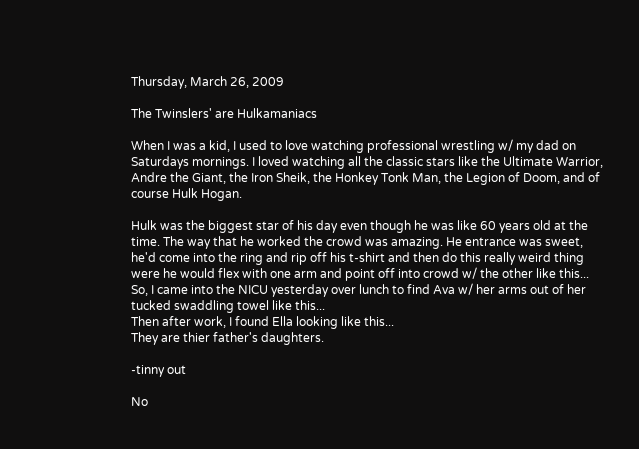Thursday, March 26, 2009

The Twinslers' are Hulkamaniacs

When I was a kid, I used to love watching professional wrestling w/ my dad on Saturdays mornings. I loved watching all the classic stars like the Ultimate Warrior, Andre the Giant, the Iron Sheik, the Honkey Tonk Man, the Legion of Doom, and of course Hulk Hogan.

Hulk was the biggest star of his day even though he was like 60 years old at the time. The way that he worked the crowd was amazing. He entrance was sweet, he'd come into the ring and rip off his t-shirt and then do this really weird thing were he would flex with one arm and point off into crowd w/ the other like this...
So, I came into the NICU yesterday over lunch to find Ava w/ her arms out of her tucked swaddling towel like this...
Then after work, I found Ella looking like this...
They are thier father's daughters.

-tinny out

No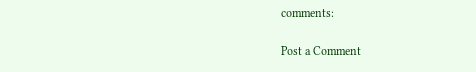comments:

Post a Comment